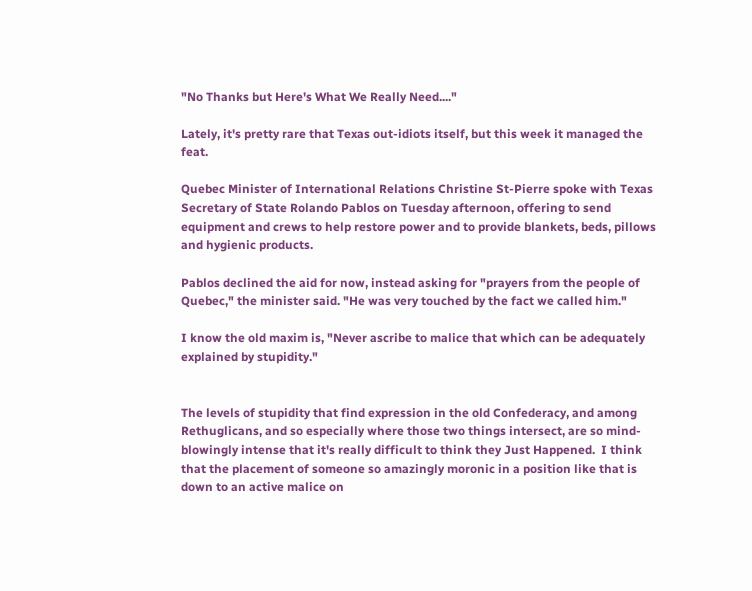"No Thanks but Here's What We Really Need...."

Lately, it's pretty rare that Texas out-idiots itself, but this week it managed the feat.

Quebec Minister of International Relations Christine St-Pierre spoke with Texas Secretary of State Rolando Pablos on Tuesday afternoon, offering to send equipment and crews to help restore power and to provide blankets, beds, pillows and hygienic products.

Pablos declined the aid for now, instead asking for "prayers from the people of Quebec," the minister said. "He was very touched by the fact we called him."

I know the old maxim is, "Never ascribe to malice that which can be adequately explained by stupidity."


The levels of stupidity that find expression in the old Confederacy, and among Rethuglicans, and so especially where those two things intersect, are so mind-blowingly intense that it's really difficult to think they Just Happened.  I think that the placement of someone so amazingly moronic in a position like that is down to an active malice on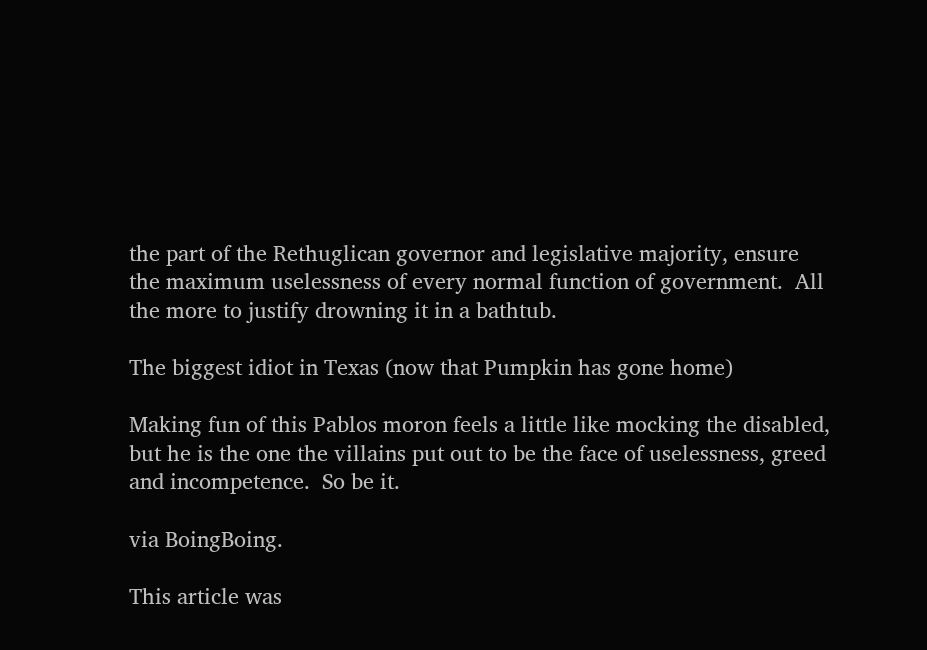the part of the Rethuglican governor and legislative majority, ensure the maximum uselessness of every normal function of government.  All the more to justify drowning it in a bathtub.

The biggest idiot in Texas (now that Pumpkin has gone home)

Making fun of this Pablos moron feels a little like mocking the disabled, but he is the one the villains put out to be the face of uselessness, greed and incompetence.  So be it.

via BoingBoing.

This article was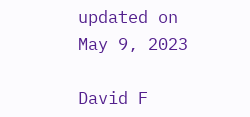updated on May 9, 2023

David F